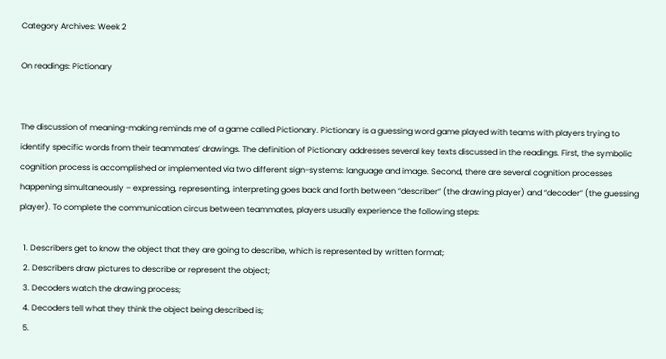Category Archives: Week 2

On readings: Pictionary


The discussion of meaning-making reminds me of a game called Pictionary. Pictionary is a guessing word game played with teams with players trying to identify specific words from their teammates’ drawings. The definition of Pictionary addresses several key texts discussed in the readings. First, the symbolic cognition process is accomplished or implemented via two different sign-systems: language and image. Second, there are several cognition processes happening simultaneously – expressing, representing, interpreting goes back and forth between “describer” (the drawing player) and “decoder” (the guessing player). To complete the communication circus between teammates, players usually experience the following steps:

  1. Describers get to know the object that they are going to describe, which is represented by written format;
  2. Describers draw pictures to describe or represent the object;
  3. Decoders watch the drawing process;
  4. Decoders tell what they think the object being described is;
  5.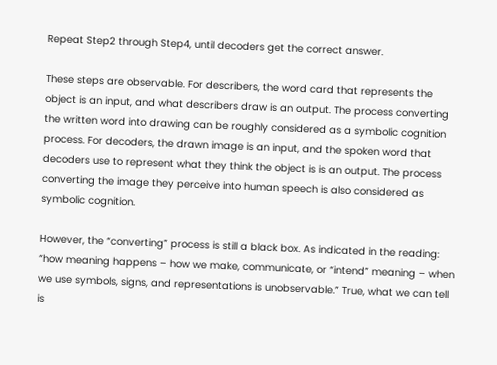Repeat Step2 through Step4, until decoders get the correct answer.

These steps are observable. For describers, the word card that represents the object is an input, and what describers draw is an output. The process converting the written word into drawing can be roughly considered as a symbolic cognition process. For decoders, the drawn image is an input, and the spoken word that decoders use to represent what they think the object is is an output. The process converting the image they perceive into human speech is also considered as symbolic cognition.

However, the “converting” process is still a black box. As indicated in the reading: “how meaning happens – how we make, communicate, or “intend” meaning – when we use symbols, signs, and representations is unobservable.” True, what we can tell is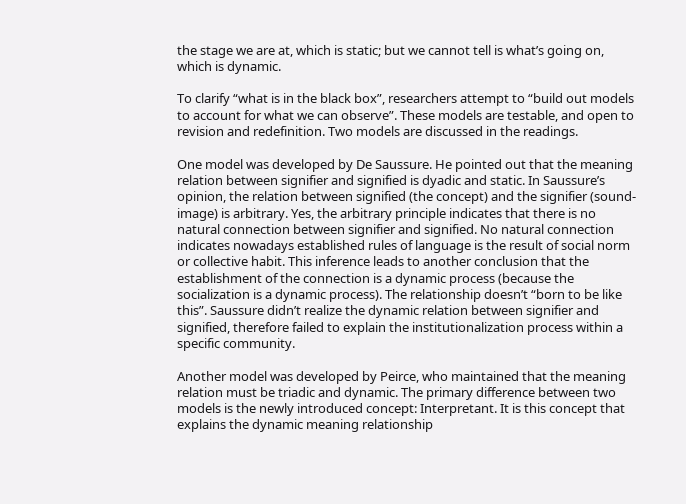the stage we are at, which is static; but we cannot tell is what’s going on, which is dynamic.

To clarify “what is in the black box”, researchers attempt to “build out models to account for what we can observe”. These models are testable, and open to revision and redefinition. Two models are discussed in the readings.

One model was developed by De Saussure. He pointed out that the meaning relation between signifier and signified is dyadic and static. In Saussure’s opinion, the relation between signified (the concept) and the signifier (sound-image) is arbitrary. Yes, the arbitrary principle indicates that there is no natural connection between signifier and signified. No natural connection indicates nowadays established rules of language is the result of social norm or collective habit. This inference leads to another conclusion that the establishment of the connection is a dynamic process (because the socialization is a dynamic process). The relationship doesn’t “born to be like this”. Saussure didn’t realize the dynamic relation between signifier and signified, therefore failed to explain the institutionalization process within a specific community.

Another model was developed by Peirce, who maintained that the meaning relation must be triadic and dynamic. The primary difference between two models is the newly introduced concept: Interpretant. It is this concept that explains the dynamic meaning relationship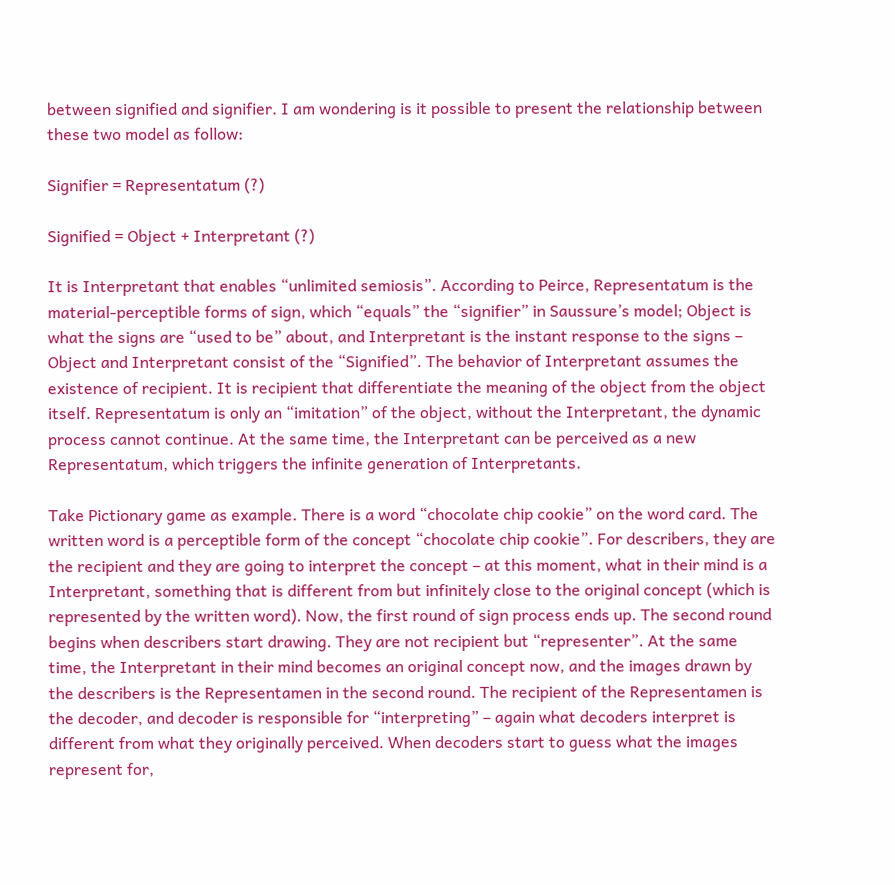between signified and signifier. I am wondering is it possible to present the relationship between these two model as follow:

Signifier = Representatum (?)

Signified = Object + Interpretant (?)

It is Interpretant that enables “unlimited semiosis”. According to Peirce, Representatum is the material-perceptible forms of sign, which “equals” the “signifier” in Saussure’s model; Object is what the signs are “used to be” about, and Interpretant is the instant response to the signs – Object and Interpretant consist of the “Signified”. The behavior of Interpretant assumes the existence of recipient. It is recipient that differentiate the meaning of the object from the object itself. Representatum is only an “imitation” of the object, without the Interpretant, the dynamic process cannot continue. At the same time, the Interpretant can be perceived as a new Representatum, which triggers the infinite generation of Interpretants.

Take Pictionary game as example. There is a word “chocolate chip cookie” on the word card. The written word is a perceptible form of the concept “chocolate chip cookie”. For describers, they are the recipient and they are going to interpret the concept – at this moment, what in their mind is a Interpretant, something that is different from but infinitely close to the original concept (which is represented by the written word). Now, the first round of sign process ends up. The second round begins when describers start drawing. They are not recipient but “representer”. At the same time, the Interpretant in their mind becomes an original concept now, and the images drawn by the describers is the Representamen in the second round. The recipient of the Representamen is the decoder, and decoder is responsible for “interpreting” – again what decoders interpret is different from what they originally perceived. When decoders start to guess what the images represent for,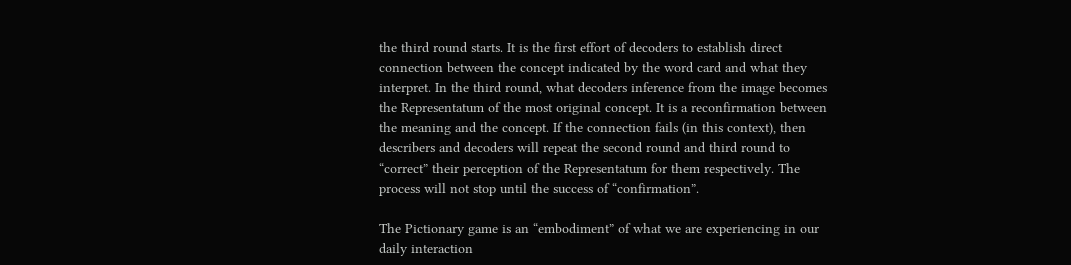the third round starts. It is the first effort of decoders to establish direct connection between the concept indicated by the word card and what they interpret. In the third round, what decoders inference from the image becomes the Representatum of the most original concept. It is a reconfirmation between the meaning and the concept. If the connection fails (in this context), then describers and decoders will repeat the second round and third round to “correct” their perception of the Representatum for them respectively. The process will not stop until the success of “confirmation”.

The Pictionary game is an “embodiment” of what we are experiencing in our daily interaction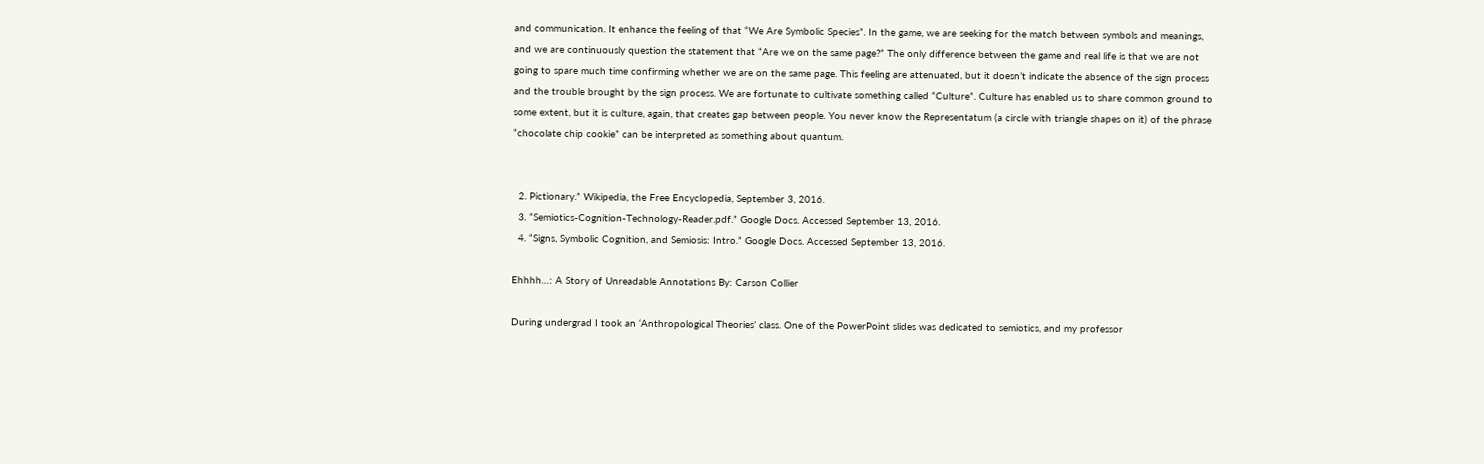and communication. It enhance the feeling of that “We Are Symbolic Species”. In the game, we are seeking for the match between symbols and meanings, and we are continuously question the statement that “Are we on the same page?” The only difference between the game and real life is that we are not going to spare much time confirming whether we are on the same page. This feeling are attenuated, but it doesn’t indicate the absence of the sign process and the trouble brought by the sign process. We are fortunate to cultivate something called “Culture”. Culture has enabled us to share common ground to some extent, but it is culture, again, that creates gap between people. You never know the Representatum (a circle with triangle shapes on it) of the phrase “chocolate chip cookie” can be interpreted as something about quantum.


  2. Pictionary.” Wikipedia, the Free Encyclopedia, September 3, 2016.
  3. “Semiotics-Cognition-Technology-Reader.pdf.” Google Docs. Accessed September 13, 2016.
  4. “Signs, Symbolic Cognition, and Semiosis: Intro.” Google Docs. Accessed September 13, 2016.

Ehhhh…: A Story of Unreadable Annotations By: Carson Collier

During undergrad I took an ‘Anthropological Theories’ class. One of the PowerPoint slides was dedicated to semiotics, and my professor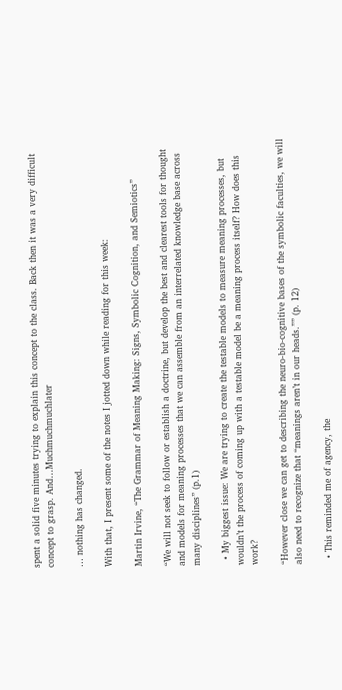spent a solid five minutes trying to explain this concept to the class. Back then it was a very difficult concept to grasp. And…Muchmuchmuchlater

… nothing has changed.

With that, I present some of the notes I jotted down while reading for this week:

Martin Irvine, “The Grammar of Meaning Making: Signs, Symbolic Cognition, and Semiotics”

“We will not seek to follow or establish a doctrine, but develop the best and clearest tools for thought and models for meaning processes that we can assemble from an interrelated knowledge base across many disciplines” (p.1)

  • My biggest issue: We are trying to create the testable models to measure meaning processes, but wouldn’t the process of coming up with a testable model be a meaning process itself? How does this work?

“However close we can get to describing the neuro-bio-cognitive bases of the symbolic faculties, we will also need to recognize that “meanings aren’t in our heads.”” (p. 12)

  • This reminded me of agency, the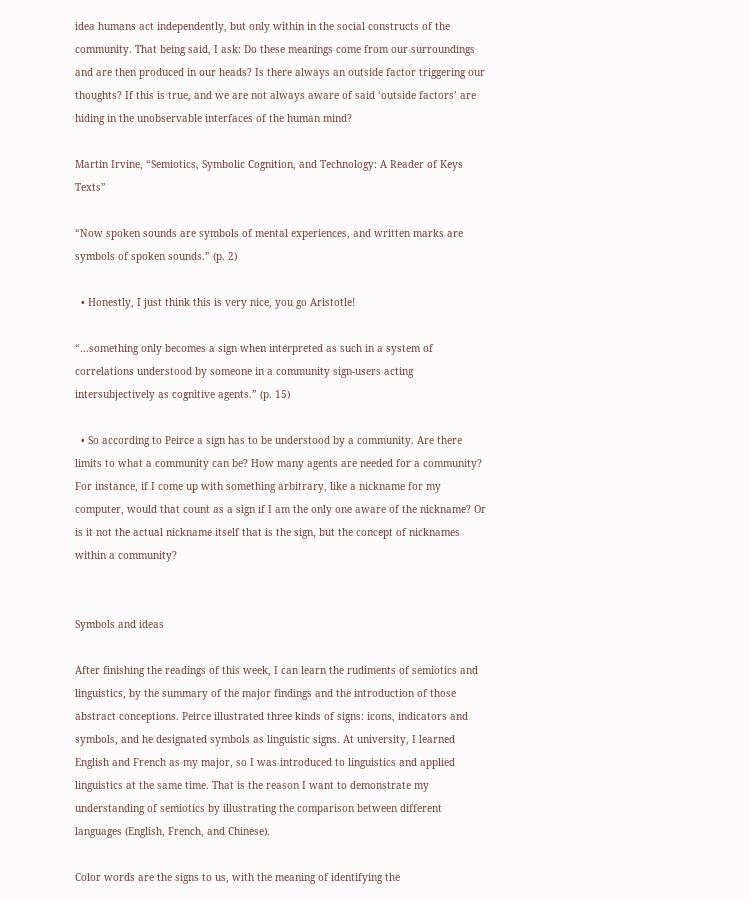idea humans act independently, but only within in the social constructs of the community. That being said, I ask: Do these meanings come from our surroundings and are then produced in our heads? Is there always an outside factor triggering our thoughts? If this is true, and we are not always aware of said ‘outside factors’ are hiding in the unobservable interfaces of the human mind?

Martin Irvine, “Semiotics, Symbolic Cognition, and Technology: A Reader of Keys Texts”

“Now spoken sounds are symbols of mental experiences, and written marks are symbols of spoken sounds.” (p. 2)

  • Honestly, I just think this is very nice, you go Aristotle!

“…something only becomes a sign when interpreted as such in a system of correlations understood by someone in a community sign-users acting intersubjectively as cognitive agents.” (p. 15)

  • So according to Peirce a sign has to be understood by a community. Are there limits to what a community can be? How many agents are needed for a community? For instance, if I come up with something arbitrary, like a nickname for my computer, would that count as a sign if I am the only one aware of the nickname? Or is it not the actual nickname itself that is the sign, but the concept of nicknames within a community?


Symbols and ideas

After finishing the readings of this week, I can learn the rudiments of semiotics and linguistics, by the summary of the major findings and the introduction of those abstract conceptions. Peirce illustrated three kinds of signs: icons, indicators and symbols, and he designated symbols as linguistic signs. At university, I learned English and French as my major, so I was introduced to linguistics and applied linguistics at the same time. That is the reason I want to demonstrate my understanding of semiotics by illustrating the comparison between different languages (English, French, and Chinese).

Color words are the signs to us, with the meaning of identifying the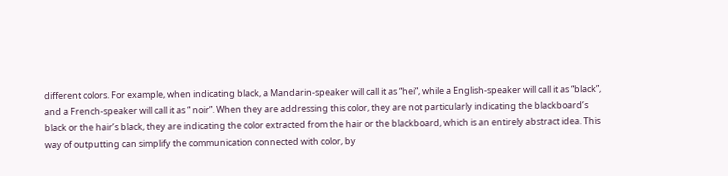different colors. For example, when indicating black, a Mandarin-speaker will call it as “hei”, while a English-speaker will call it as “black”, and a French-speaker will call it as “ noir”. When they are addressing this color, they are not particularly indicating the blackboard’s black or the hair’s black, they are indicating the color extracted from the hair or the blackboard, which is an entirely abstract idea. This way of outputting can simplify the communication connected with color, by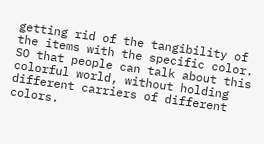getting rid of the tangibility of the items with the specific color. SO that people can talk about this colorful world, without holding different carriers of different colors.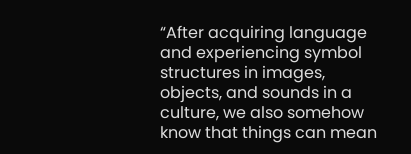“After acquiring language and experiencing symbol structures in images, objects, and sounds in a culture, we also somehow know that things can mean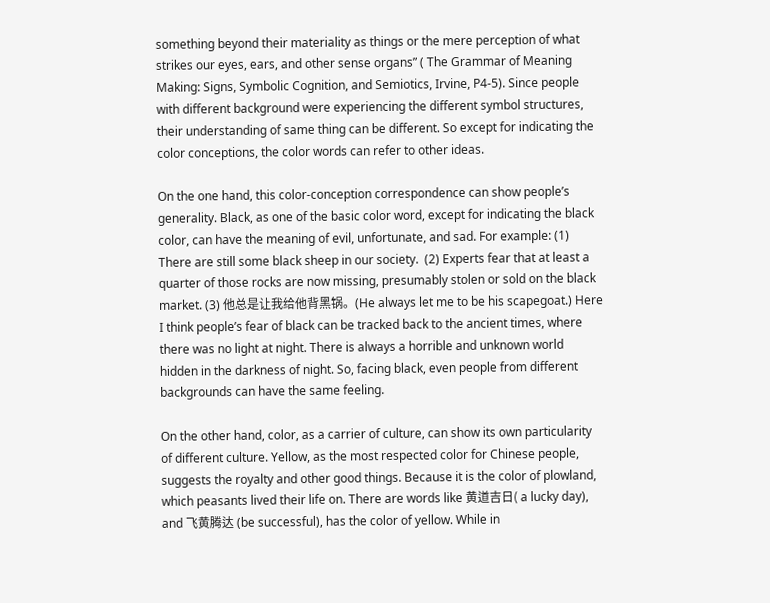something beyond their materiality as things or the mere perception of what strikes our eyes, ears, and other sense organs” ( The Grammar of Meaning Making: Signs, Symbolic Cognition, and Semiotics, Irvine, P4-5). Since people with different background were experiencing the different symbol structures, their understanding of same thing can be different. So except for indicating the color conceptions, the color words can refer to other ideas.

On the one hand, this color-conception correspondence can show people’s generality. Black, as one of the basic color word, except for indicating the black color, can have the meaning of evil, unfortunate, and sad. For example: (1) There are still some black sheep in our society.  (2) Experts fear that at least a quarter of those rocks are now missing, presumably stolen or sold on the black market. (3) 他总是让我给他背黑锅。(He always let me to be his scapegoat.) Here I think people’s fear of black can be tracked back to the ancient times, where there was no light at night. There is always a horrible and unknown world hidden in the darkness of night. So, facing black, even people from different backgrounds can have the same feeling.

On the other hand, color, as a carrier of culture, can show its own particularity of different culture. Yellow, as the most respected color for Chinese people, suggests the royalty and other good things. Because it is the color of plowland, which peasants lived their life on. There are words like 黄道吉日( a lucky day), and 飞黄腾达 (be successful), has the color of yellow. While in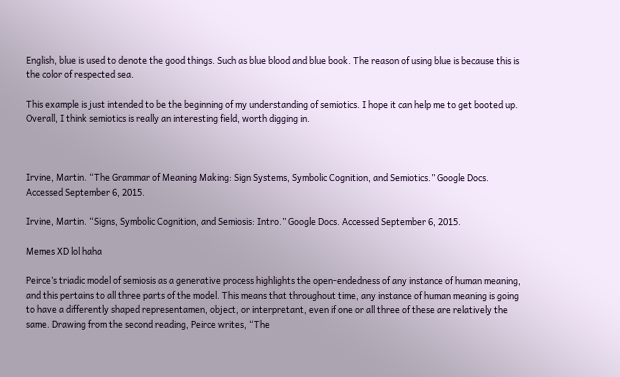English, blue is used to denote the good things. Such as blue blood and blue book. The reason of using blue is because this is the color of respected sea.

This example is just intended to be the beginning of my understanding of semiotics. I hope it can help me to get booted up. Overall, I think semiotics is really an interesting field, worth digging in.



Irvine, Martin. “The Grammar of Meaning Making: Sign Systems, Symbolic Cognition, and Semiotics.” Google Docs. Accessed September 6, 2015.

Irvine, Martin. “Signs, Symbolic Cognition, and Semiosis: Intro.” Google Docs. Accessed September 6, 2015.

Memes XD lol haha

Peirce’s triadic model of semiosis as a generative process highlights the open-endedness of any instance of human meaning, and this pertains to all three parts of the model. This means that throughout time, any instance of human meaning is going to have a differently shaped representamen, object, or interpretant, even if one or all three of these are relatively the same. Drawing from the second reading, Peirce writes, “The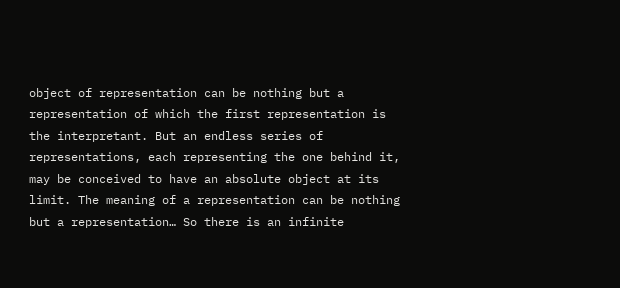object of representation can be nothing but a representation of which the first representation is the interpretant. But an endless series of representations, each representing the one behind it, may be conceived to have an absolute object at its limit. The meaning of a representation can be nothing but a representation… So there is an infinite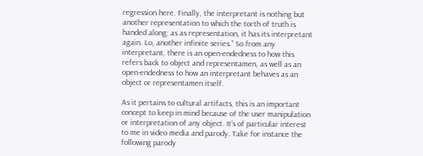regression here. Finally, the interpretant is nothing but another representation to which the torth of truth is handed along; as as representation, it has its interpretant again. Lo, another infinite series.” So from any interpretant, there is an open-endedness to how this refers back to object and representamen, as well as an open-endedness to how an interpretant behaves as an object or representamen itself.

As it pertains to cultural artifacts, this is an important concept to keep in mind because of the user manipulation or interpretation of any object. It’s of particular interest to me in video media and parody. Take for instance the following parody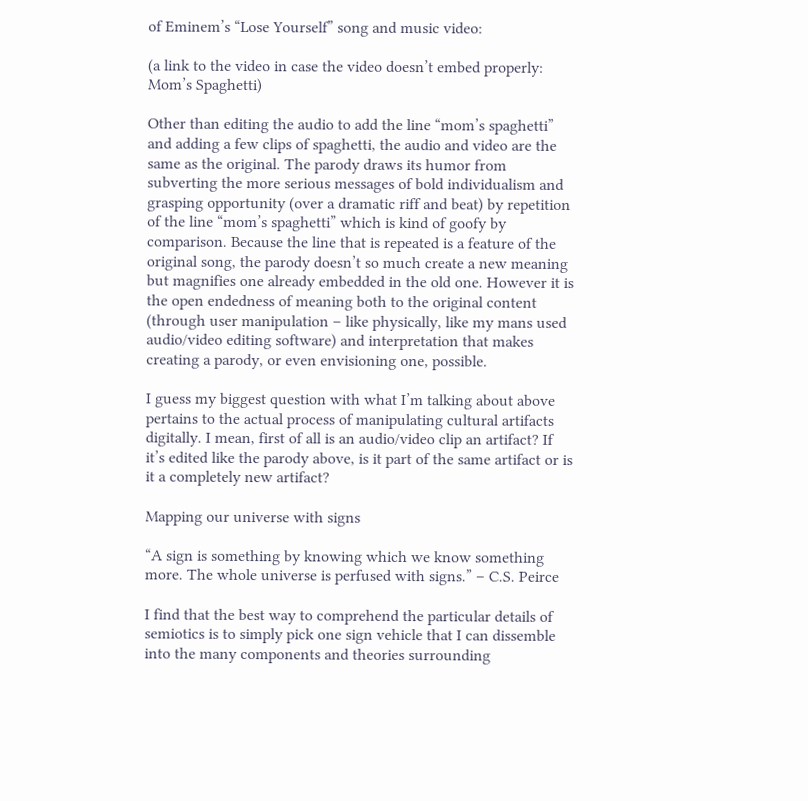of Eminem’s “Lose Yourself” song and music video:

(a link to the video in case the video doesn’t embed properly: Mom’s Spaghetti)

Other than editing the audio to add the line “mom’s spaghetti” and adding a few clips of spaghetti, the audio and video are the same as the original. The parody draws its humor from subverting the more serious messages of bold individualism and grasping opportunity (over a dramatic riff and beat) by repetition of the line “mom’s spaghetti” which is kind of goofy by comparison. Because the line that is repeated is a feature of the original song, the parody doesn’t so much create a new meaning but magnifies one already embedded in the old one. However it is the open endedness of meaning both to the original content (through user manipulation – like physically, like my mans used audio/video editing software) and interpretation that makes creating a parody, or even envisioning one, possible.

I guess my biggest question with what I’m talking about above pertains to the actual process of manipulating cultural artifacts digitally. I mean, first of all is an audio/video clip an artifact? If it’s edited like the parody above, is it part of the same artifact or is it a completely new artifact?

Mapping our universe with signs

“A sign is something by knowing which we know something more. The whole universe is perfused with signs.” – C.S. Peirce

I find that the best way to comprehend the particular details of semiotics is to simply pick one sign vehicle that I can dissemble into the many components and theories surrounding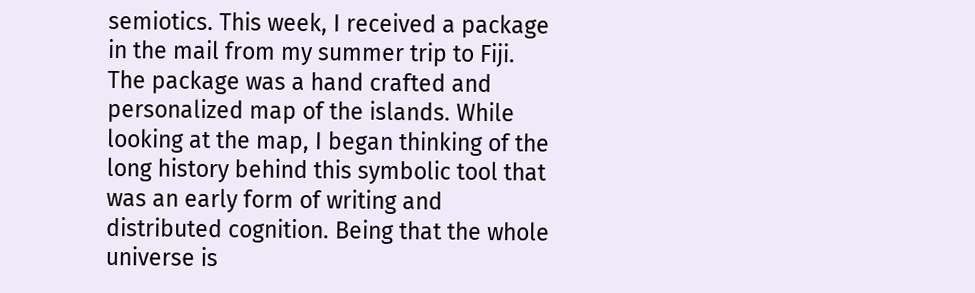semiotics. This week, I received a package in the mail from my summer trip to Fiji. The package was a hand crafted and personalized map of the islands. While looking at the map, I began thinking of the long history behind this symbolic tool that was an early form of writing and distributed cognition. Being that the whole universe is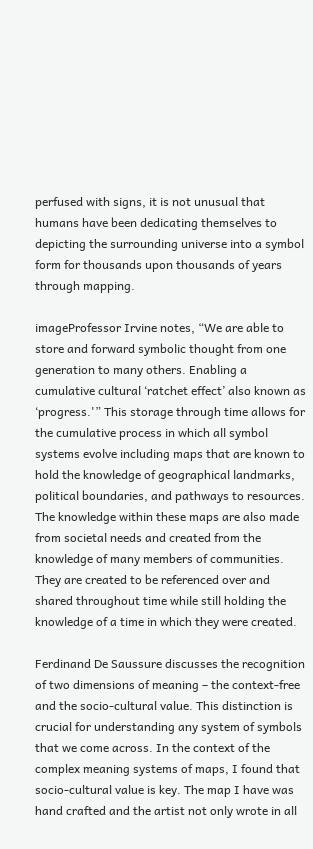perfused with signs, it is not unusual that humans have been dedicating themselves to depicting the surrounding universe into a symbol form for thousands upon thousands of years through mapping.

imageProfessor Irvine notes, “We are able to store and forward symbolic thought from one generation to many others. Enabling a cumulative cultural ‘ratchet effect’ also known as ‘progress.'” This storage through time allows for the cumulative process in which all symbol systems evolve including maps that are known to hold the knowledge of geographical landmarks, political boundaries, and pathways to resources. The knowledge within these maps are also made from societal needs and created from the knowledge of many members of communities. They are created to be referenced over and shared throughout time while still holding the knowledge of a time in which they were created.

Ferdinand De Saussure discusses the recognition of two dimensions of meaning – the context-free and the socio-cultural value. This distinction is crucial for understanding any system of symbols that we come across. In the context of the complex meaning systems of maps, I found that socio-cultural value is key. The map I have was hand crafted and the artist not only wrote in all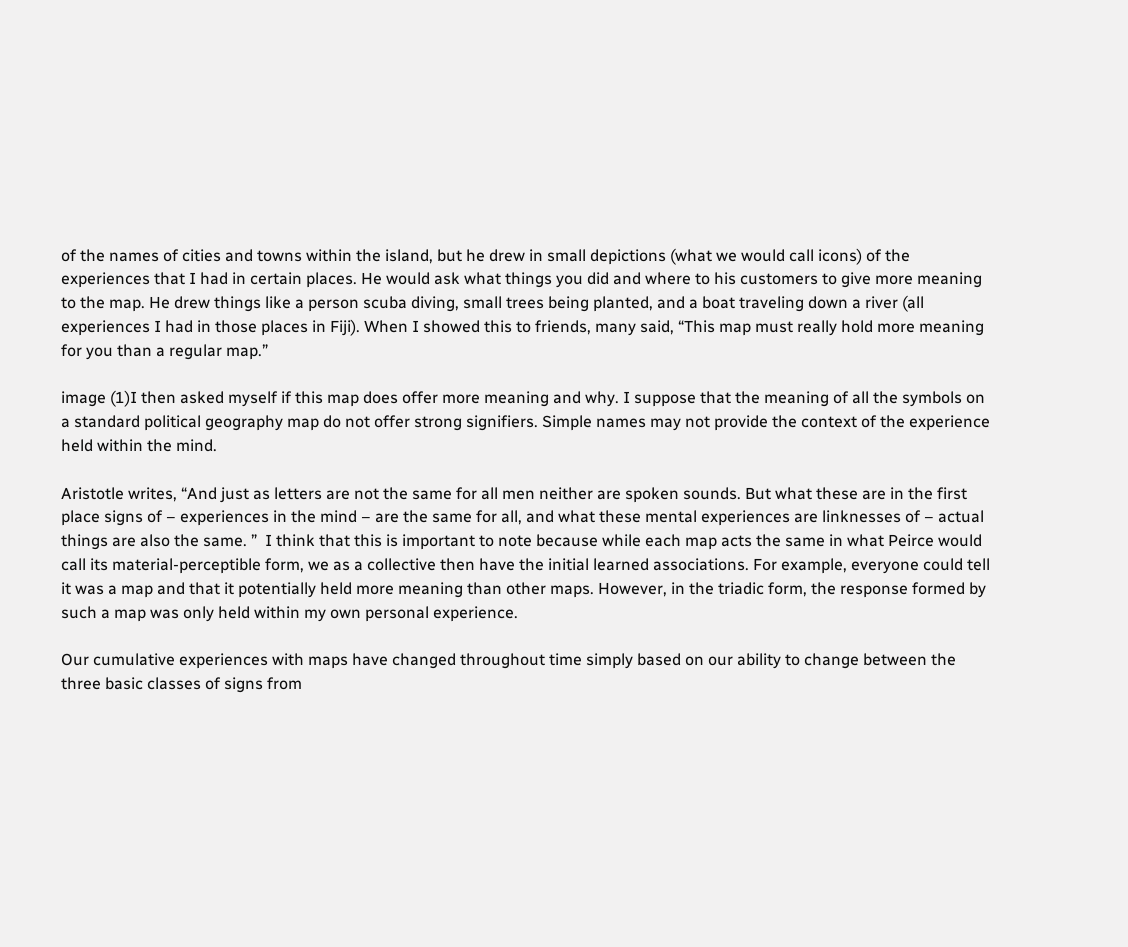of the names of cities and towns within the island, but he drew in small depictions (what we would call icons) of the experiences that I had in certain places. He would ask what things you did and where to his customers to give more meaning to the map. He drew things like a person scuba diving, small trees being planted, and a boat traveling down a river (all experiences I had in those places in Fiji). When I showed this to friends, many said, “This map must really hold more meaning for you than a regular map.”

image (1)I then asked myself if this map does offer more meaning and why. I suppose that the meaning of all the symbols on a standard political geography map do not offer strong signifiers. Simple names may not provide the context of the experience held within the mind.

Aristotle writes, “And just as letters are not the same for all men neither are spoken sounds. But what these are in the first place signs of – experiences in the mind – are the same for all, and what these mental experiences are linknesses of – actual things are also the same. ”  I think that this is important to note because while each map acts the same in what Peirce would call its material-perceptible form, we as a collective then have the initial learned associations. For example, everyone could tell it was a map and that it potentially held more meaning than other maps. However, in the triadic form, the response formed by such a map was only held within my own personal experience.

Our cumulative experiences with maps have changed throughout time simply based on our ability to change between the three basic classes of signs from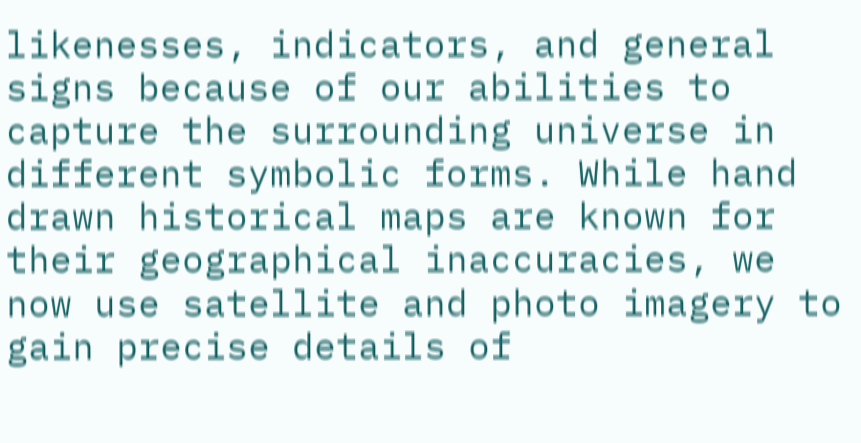likenesses, indicators, and general signs because of our abilities to capture the surrounding universe in different symbolic forms. While hand drawn historical maps are known for their geographical inaccuracies, we now use satellite and photo imagery to gain precise details of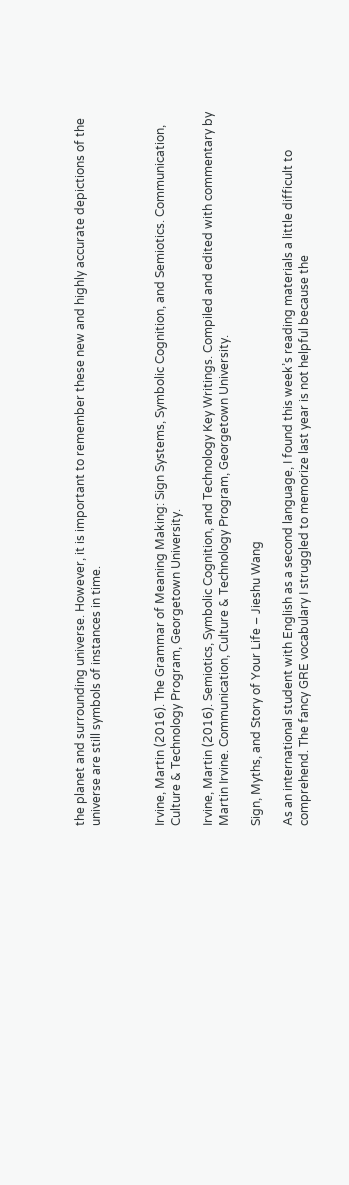the planet and surrounding universe. However, it is important to remember these new and highly accurate depictions of the universe are still symbols of instances in time.



Irvine, Martin (2016). The Grammar of Meaning Making: Sign Systems, Symbolic Cognition, and Semiotics. Communication, Culture & Technology Program, Georgetown University.

Irvine, Martin (2016). Semiotics, Symbolic Cognition, and Technology Key Writings. Compiled and edited with commentary by Martin Irvine. Communication, Culture & Technology Program, Georgetown University.

Sign, Myths, and Story of Your Life – Jieshu Wang

As an international student with English as a second language, I found this week’s reading materials a little difficult to comprehend. The fancy GRE vocabulary I struggled to memorize last year is not helpful because the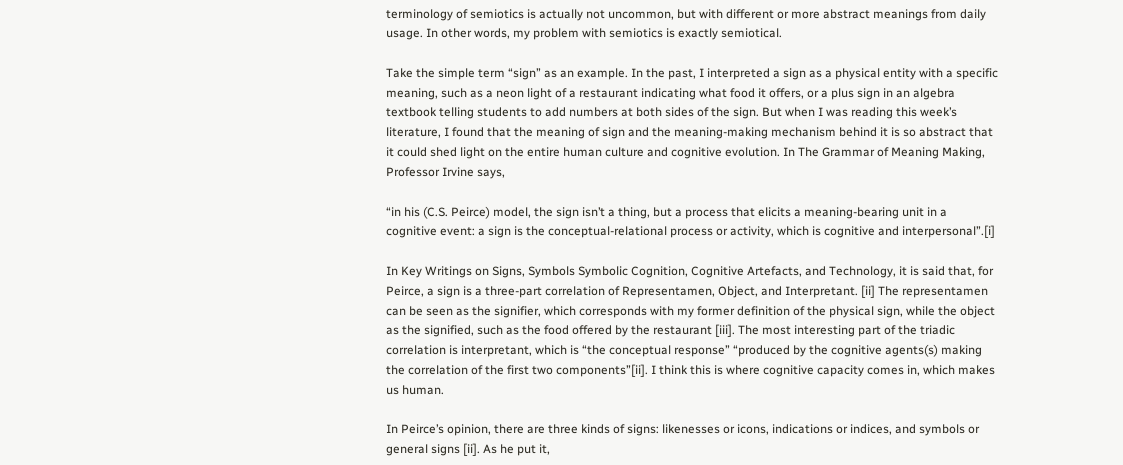terminology of semiotics is actually not uncommon, but with different or more abstract meanings from daily usage. In other words, my problem with semiotics is exactly semiotical.

Take the simple term “sign” as an example. In the past, I interpreted a sign as a physical entity with a specific meaning, such as a neon light of a restaurant indicating what food it offers, or a plus sign in an algebra textbook telling students to add numbers at both sides of the sign. But when I was reading this week’s literature, I found that the meaning of sign and the meaning-making mechanism behind it is so abstract that it could shed light on the entire human culture and cognitive evolution. In The Grammar of Meaning Making, Professor Irvine says,

“in his (C.S. Peirce) model, the sign isn’t a thing, but a process that elicits a meaning-bearing unit in a cognitive event: a sign is the conceptual-relational process or activity, which is cognitive and interpersonal”.[i]

In Key Writings on Signs, Symbols Symbolic Cognition, Cognitive Artefacts, and Technology, it is said that, for Peirce, a sign is a three-part correlation of Representamen, Object, and Interpretant. [ii] The representamen can be seen as the signifier, which corresponds with my former definition of the physical sign, while the object as the signified, such as the food offered by the restaurant [iii]. The most interesting part of the triadic correlation is interpretant, which is “the conceptual response” “produced by the cognitive agents(s) making the correlation of the first two components”[ii]. I think this is where cognitive capacity comes in, which makes us human.

In Peirce’s opinion, there are three kinds of signs: likenesses or icons, indications or indices, and symbols or general signs [ii]. As he put it,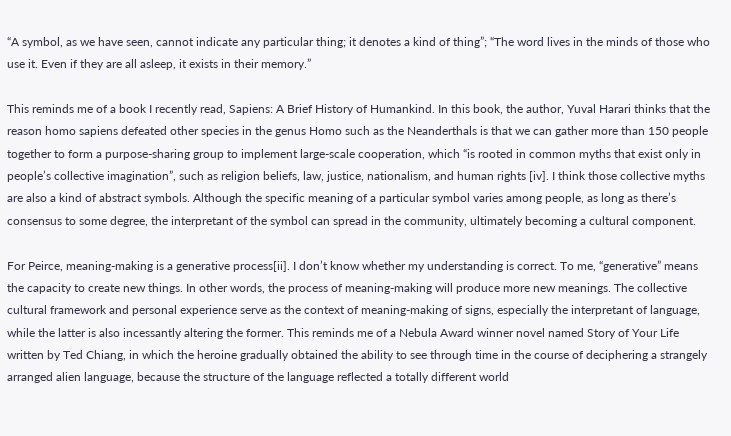“A symbol, as we have seen, cannot indicate any particular thing; it denotes a kind of thing”; “The word lives in the minds of those who use it. Even if they are all asleep, it exists in their memory.”

This reminds me of a book I recently read, Sapiens: A Brief History of Humankind. In this book, the author, Yuval Harari thinks that the reason homo sapiens defeated other species in the genus Homo such as the Neanderthals is that we can gather more than 150 people together to form a purpose-sharing group to implement large-scale cooperation, which “is rooted in common myths that exist only in people’s collective imagination”, such as religion beliefs, law, justice, nationalism, and human rights [iv]. I think those collective myths are also a kind of abstract symbols. Although the specific meaning of a particular symbol varies among people, as long as there’s consensus to some degree, the interpretant of the symbol can spread in the community, ultimately becoming a cultural component.

For Peirce, meaning-making is a generative process[ii]. I don’t know whether my understanding is correct. To me, “generative” means the capacity to create new things. In other words, the process of meaning-making will produce more new meanings. The collective cultural framework and personal experience serve as the context of meaning-making of signs, especially the interpretant of language, while the latter is also incessantly altering the former. This reminds me of a Nebula Award winner novel named Story of Your Life written by Ted Chiang, in which the heroine gradually obtained the ability to see through time in the course of deciphering a strangely arranged alien language, because the structure of the language reflected a totally different world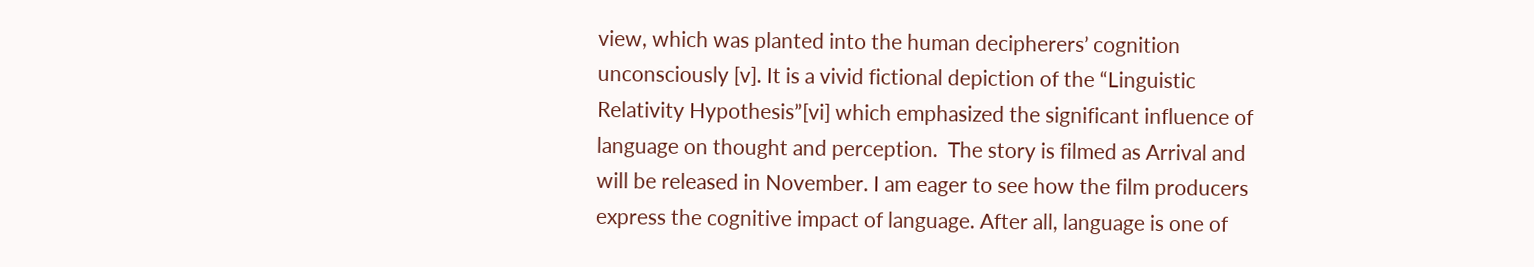view, which was planted into the human decipherers’ cognition unconsciously [v]. It is a vivid fictional depiction of the “Linguistic Relativity Hypothesis”[vi] which emphasized the significant influence of language on thought and perception.  The story is filmed as Arrival and will be released in November. I am eager to see how the film producers express the cognitive impact of language. After all, language is one of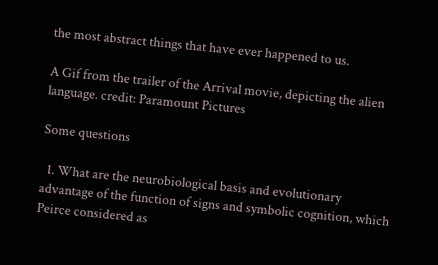the most abstract things that have ever happened to us.

A Gif from the trailer of the Arrival movie, depicting the alien language. credit: Paramount Pictures

Some questions

  1. What are the neurobiological basis and evolutionary advantage of the function of signs and symbolic cognition, which Peirce considered as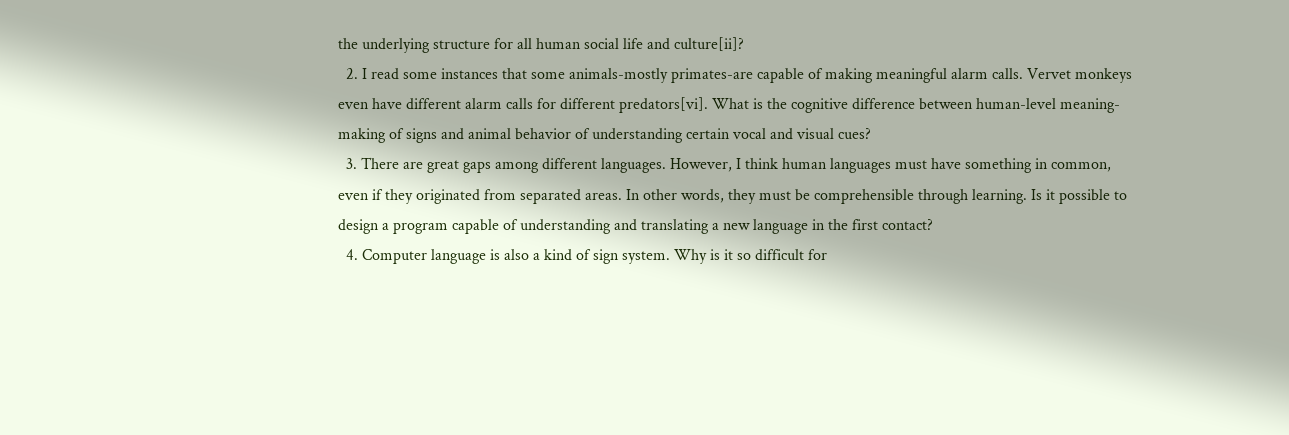the underlying structure for all human social life and culture[ii]?
  2. I read some instances that some animals-mostly primates-are capable of making meaningful alarm calls. Vervet monkeys even have different alarm calls for different predators[vi]. What is the cognitive difference between human-level meaning-making of signs and animal behavior of understanding certain vocal and visual cues?
  3. There are great gaps among different languages. However, I think human languages must have something in common, even if they originated from separated areas. In other words, they must be comprehensible through learning. Is it possible to design a program capable of understanding and translating a new language in the first contact?
  4. Computer language is also a kind of sign system. Why is it so difficult for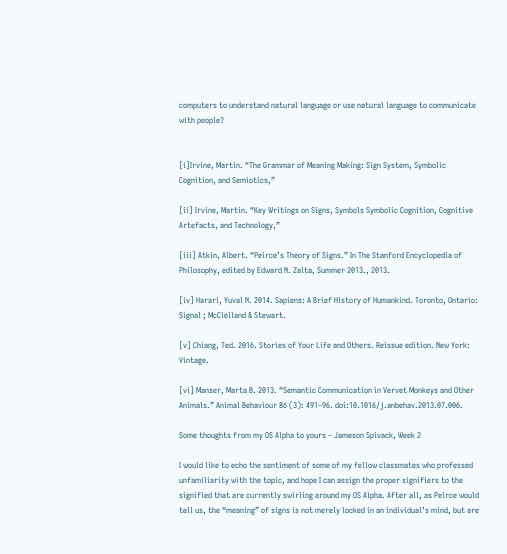computers to understand natural language or use natural language to communicate with people?


[i]Irvine, Martin. “The Grammar of Meaning Making: Sign System, Symbolic Cognition, and Semiotics,”

[ii] Irvine, Martin. “Key Writings on Signs, Symbols Symbolic Cognition, Cognitive Artefacts, and Technology,”

[iii] Atkin, Albert. “Peirce’s Theory of Signs.” In The Stanford Encyclopedia of Philosophy, edited by Edward N. Zalta, Summer 2013., 2013.

[iv] Harari, Yuval N. 2014. Sapiens: A Brief History of Humankind. Toronto, Ontario: Signal ; McClelland & Stewart.

[v] Chiang, Ted. 2016. Stories of Your Life and Others. Reissue edition. New York: Vintage.

[vi] Manser, Marta B. 2013. “Semantic Communication in Vervet Monkeys and Other Animals.” Animal Behaviour 86 (3): 491–96. doi:10.1016/j.anbehav.2013.07.006.

Some thoughts from my OS Alpha to yours – Jameson Spivack, Week 2

I would like to echo the sentiment of some of my fellow classmates who professed unfamiliarity with the topic, and hope I can assign the proper signifiers to the signified that are currently swirling around my OS Alpha. After all, as Peirce would tell us, the “meaning” of signs is not merely locked in an individual’s mind, but are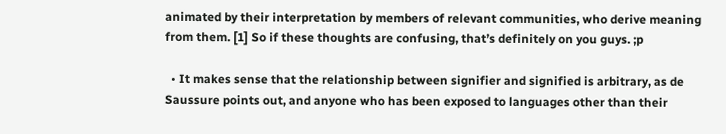animated by their interpretation by members of relevant communities, who derive meaning from them. [1] So if these thoughts are confusing, that’s definitely on you guys. ;p

  • It makes sense that the relationship between signifier and signified is arbitrary, as de Saussure points out, and anyone who has been exposed to languages other than their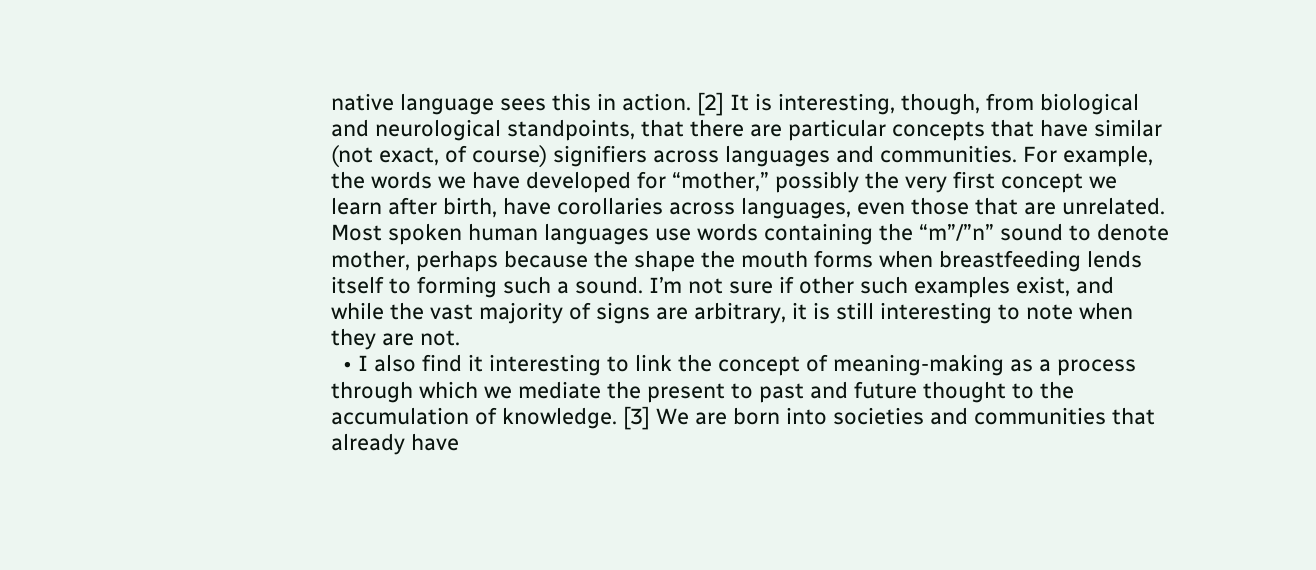native language sees this in action. [2] It is interesting, though, from biological and neurological standpoints, that there are particular concepts that have similar (not exact, of course) signifiers across languages and communities. For example, the words we have developed for “mother,” possibly the very first concept we learn after birth, have corollaries across languages, even those that are unrelated. Most spoken human languages use words containing the “m”/”n” sound to denote mother, perhaps because the shape the mouth forms when breastfeeding lends itself to forming such a sound. I’m not sure if other such examples exist, and while the vast majority of signs are arbitrary, it is still interesting to note when they are not.
  • I also find it interesting to link the concept of meaning-making as a process through which we mediate the present to past and future thought to the accumulation of knowledge. [3] We are born into societies and communities that already have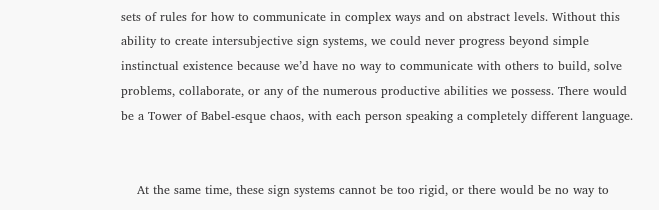sets of rules for how to communicate in complex ways and on abstract levels. Without this ability to create intersubjective sign systems, we could never progress beyond simple instinctual existence because we’d have no way to communicate with others to build, solve problems, collaborate, or any of the numerous productive abilities we possess. There would be a Tower of Babel-esque chaos, with each person speaking a completely different language.


    At the same time, these sign systems cannot be too rigid, or there would be no way to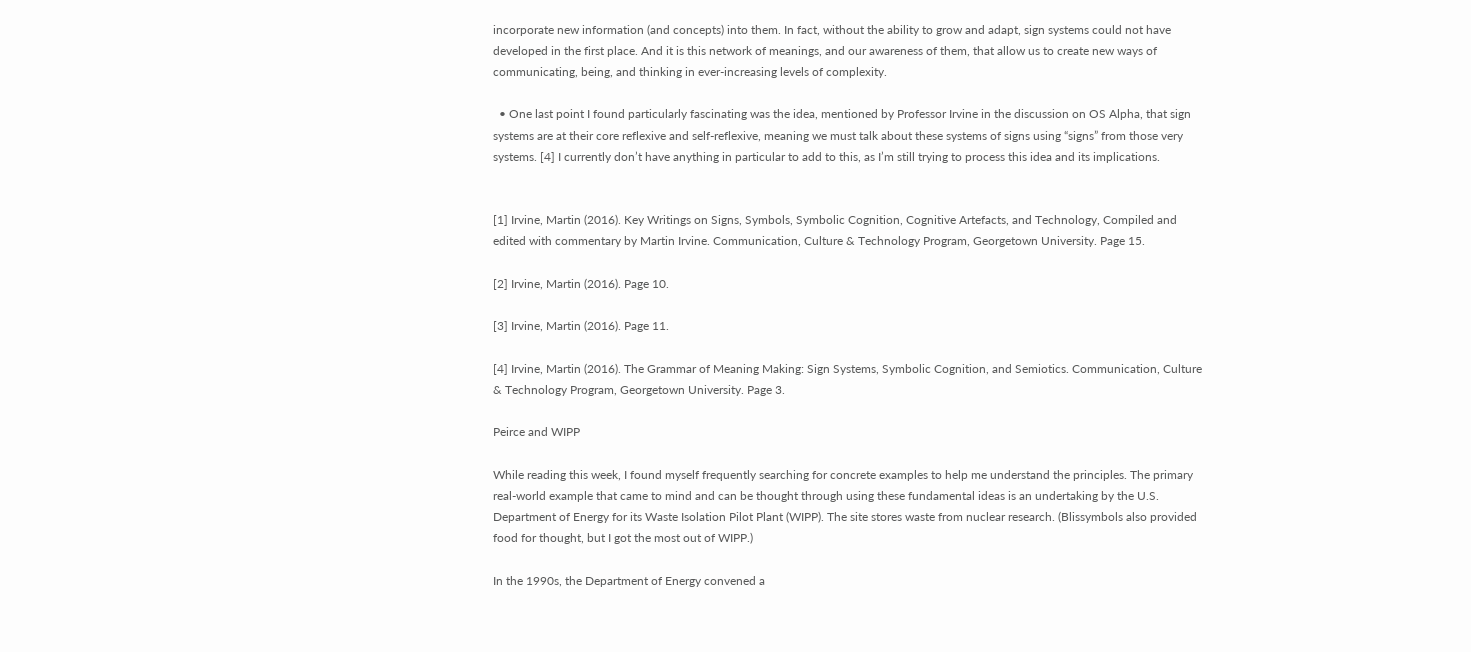incorporate new information (and concepts) into them. In fact, without the ability to grow and adapt, sign systems could not have developed in the first place. And it is this network of meanings, and our awareness of them, that allow us to create new ways of communicating, being, and thinking in ever-increasing levels of complexity.

  • One last point I found particularly fascinating was the idea, mentioned by Professor Irvine in the discussion on OS Alpha, that sign systems are at their core reflexive and self-reflexive, meaning we must talk about these systems of signs using “signs” from those very systems. [4] I currently don’t have anything in particular to add to this, as I’m still trying to process this idea and its implications.


[1] Irvine, Martin (2016). Key Writings on Signs, Symbols, Symbolic Cognition, Cognitive Artefacts, and Technology, Compiled and edited with commentary by Martin Irvine. Communication, Culture & Technology Program, Georgetown University. Page 15.

[2] Irvine, Martin (2016). Page 10.

[3] Irvine, Martin (2016). Page 11.

[4] Irvine, Martin (2016). The Grammar of Meaning Making: Sign Systems, Symbolic Cognition, and Semiotics. Communication, Culture & Technology Program, Georgetown University. Page 3.

Peirce and WIPP

While reading this week, I found myself frequently searching for concrete examples to help me understand the principles. The primary real-world example that came to mind and can be thought through using these fundamental ideas is an undertaking by the U.S. Department of Energy for its Waste Isolation Pilot Plant (WIPP). The site stores waste from nuclear research. (Blissymbols also provided food for thought, but I got the most out of WIPP.)

In the 1990s, the Department of Energy convened a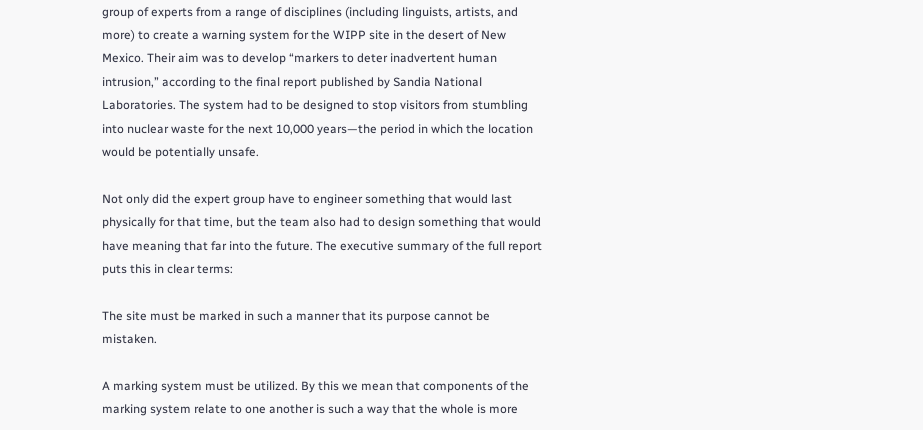group of experts from a range of disciplines (including linguists, artists, and more) to create a warning system for the WIPP site in the desert of New Mexico. Their aim was to develop “markers to deter inadvertent human intrusion,” according to the final report published by Sandia National Laboratories. The system had to be designed to stop visitors from stumbling into nuclear waste for the next 10,000 years—the period in which the location would be potentially unsafe.

Not only did the expert group have to engineer something that would last physically for that time, but the team also had to design something that would have meaning that far into the future. The executive summary of the full report puts this in clear terms:

The site must be marked in such a manner that its purpose cannot be mistaken.

A marking system must be utilized. By this we mean that components of the marking system relate to one another is such a way that the whole is more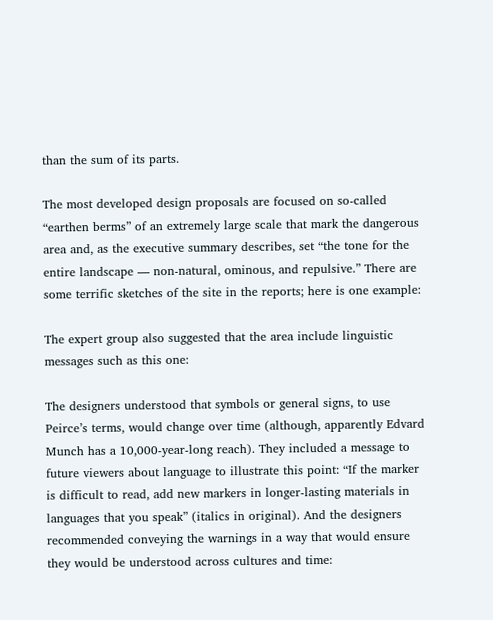than the sum of its parts.

The most developed design proposals are focused on so-called “earthen berms” of an extremely large scale that mark the dangerous area and, as the executive summary describes, set “the tone for the entire landscape — non-natural, ominous, and repulsive.” There are some terrific sketches of the site in the reports; here is one example:

The expert group also suggested that the area include linguistic messages such as this one:

The designers understood that symbols or general signs, to use Peirce’s terms, would change over time (although, apparently Edvard Munch has a 10,000-year-long reach). They included a message to future viewers about language to illustrate this point: “If the marker is difficult to read, add new markers in longer-lasting materials in languages that you speak” (italics in original). And the designers recommended conveying the warnings in a way that would ensure they would be understood across cultures and time: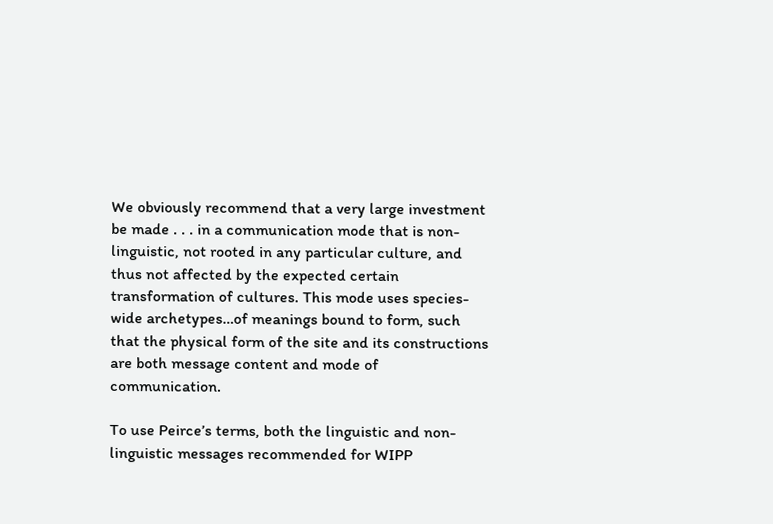We obviously recommend that a very large investment be made . . . in a communication mode that is non-linguistic, not rooted in any particular culture, and thus not affected by the expected certain transformation of cultures. This mode uses species-wide archetypes…of meanings bound to form, such that the physical form of the site and its constructions are both message content and mode of communication.

To use Peirce’s terms, both the linguistic and non-linguistic messages recommended for WIPP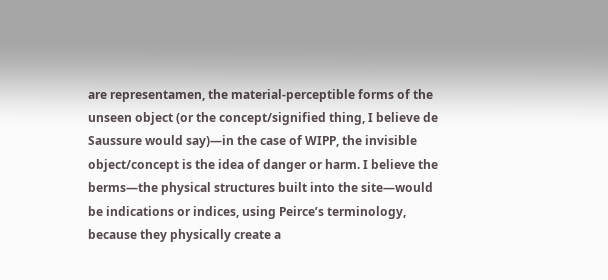are representamen, the material-perceptible forms of the unseen object (or the concept/signified thing, I believe de Saussure would say)—in the case of WIPP, the invisible object/concept is the idea of danger or harm. I believe the berms—the physical structures built into the site—would be indications or indices, using Peirce’s terminology, because they physically create a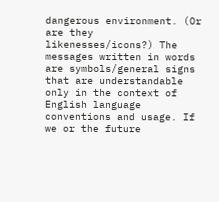dangerous environment. (Or are they likenesses/icons?) The messages written in words are symbols/general signs that are understandable only in the context of English language conventions and usage. If we or the future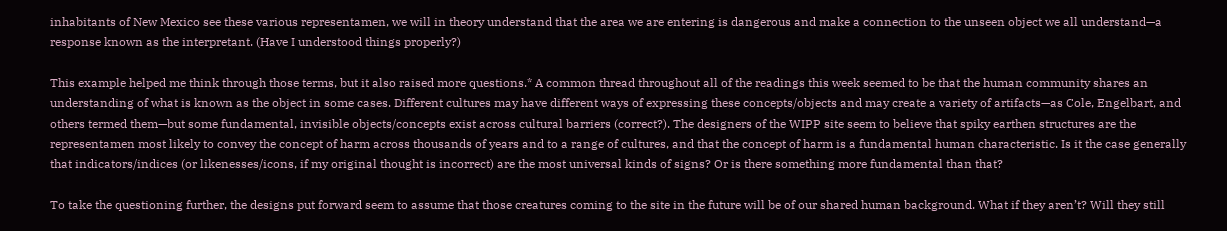inhabitants of New Mexico see these various representamen, we will in theory understand that the area we are entering is dangerous and make a connection to the unseen object we all understand—a response known as the interpretant. (Have I understood things properly?)

This example helped me think through those terms, but it also raised more questions.* A common thread throughout all of the readings this week seemed to be that the human community shares an understanding of what is known as the object in some cases. Different cultures may have different ways of expressing these concepts/objects and may create a variety of artifacts—as Cole, Engelbart, and others termed them—but some fundamental, invisible objects/concepts exist across cultural barriers (correct?). The designers of the WIPP site seem to believe that spiky earthen structures are the representamen most likely to convey the concept of harm across thousands of years and to a range of cultures, and that the concept of harm is a fundamental human characteristic. Is it the case generally that indicators/indices (or likenesses/icons, if my original thought is incorrect) are the most universal kinds of signs? Or is there something more fundamental than that?

To take the questioning further, the designs put forward seem to assume that those creatures coming to the site in the future will be of our shared human background. What if they aren’t? Will they still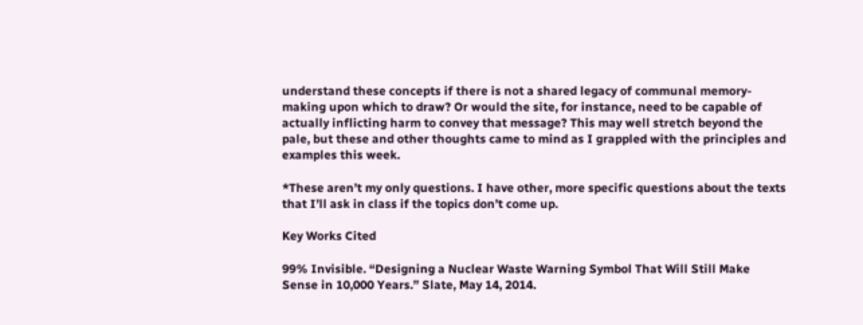understand these concepts if there is not a shared legacy of communal memory-making upon which to draw? Or would the site, for instance, need to be capable of actually inflicting harm to convey that message? This may well stretch beyond the pale, but these and other thoughts came to mind as I grappled with the principles and examples this week.

*These aren’t my only questions. I have other, more specific questions about the texts that I’ll ask in class if the topics don’t come up.

Key Works Cited

99% Invisible. “Designing a Nuclear Waste Warning Symbol That Will Still Make Sense in 10,000 Years.” Slate, May 14, 2014.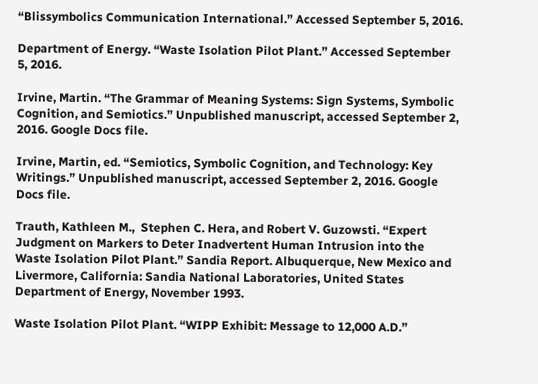“Blissymbolics Communication International.” Accessed September 5, 2016.

Department of Energy. “Waste Isolation Pilot Plant.” Accessed September 5, 2016.

Irvine, Martin. “The Grammar of Meaning Systems: Sign Systems, Symbolic Cognition, and Semiotics.” Unpublished manuscript, accessed September 2, 2016. Google Docs file.

Irvine, Martin, ed. “Semiotics, Symbolic Cognition, and Technology: Key Writings.” Unpublished manuscript, accessed September 2, 2016. Google Docs file.

Trauth, Kathleen M.,  Stephen C. Hera, and Robert V. Guzowsti. “Expert Judgment on Markers to Deter Inadvertent Human Intrusion into the Waste Isolation Pilot Plant.” Sandia Report. Albuquerque, New Mexico and Livermore, California: Sandia National Laboratories, United States Department of Energy, November 1993.

Waste Isolation Pilot Plant. “WIPP Exhibit: Message to 12,000 A.D.”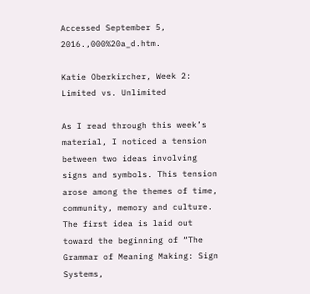Accessed September 5, 2016.,000%20a_d.htm.

Katie Oberkircher, Week 2: Limited vs. Unlimited

As I read through this week’s material, I noticed a tension between two ideas involving signs and symbols. This tension arose among the themes of time, community, memory and culture. The first idea is laid out toward the beginning of “The Grammar of Meaning Making: Sign Systems,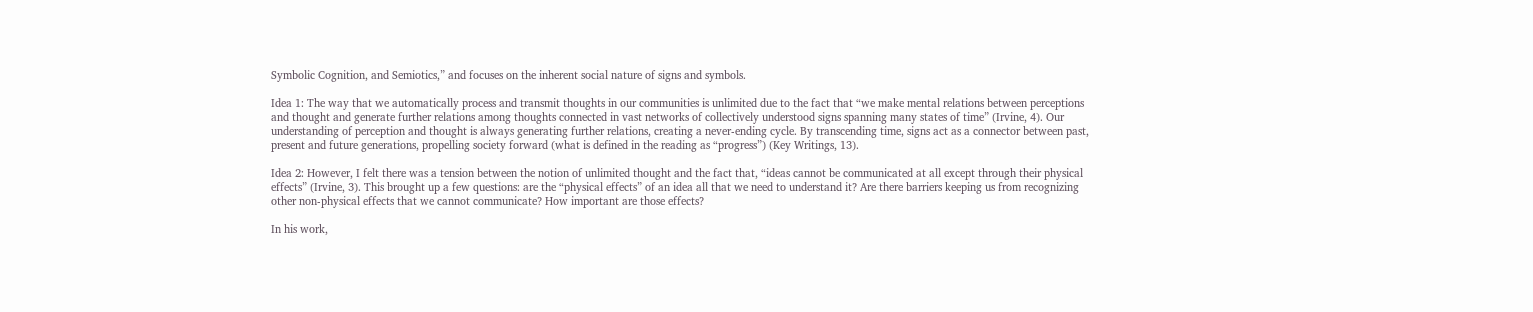Symbolic Cognition, and Semiotics,” and focuses on the inherent social nature of signs and symbols.

Idea 1: The way that we automatically process and transmit thoughts in our communities is unlimited due to the fact that “we make mental relations between perceptions and thought and generate further relations among thoughts connected in vast networks of collectively understood signs spanning many states of time” (Irvine, 4). Our understanding of perception and thought is always generating further relations, creating a never-ending cycle. By transcending time, signs act as a connector between past, present and future generations, propelling society forward (what is defined in the reading as “progress”) (Key Writings, 13).

Idea 2: However, I felt there was a tension between the notion of unlimited thought and the fact that, “ideas cannot be communicated at all except through their physical effects” (Irvine, 3). This brought up a few questions: are the “physical effects” of an idea all that we need to understand it? Are there barriers keeping us from recognizing other non-physical effects that we cannot communicate? How important are those effects?

In his work,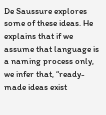De Saussure explores some of these ideas. He explains that if we assume that language is a naming process only, we infer that, “ready-made ideas exist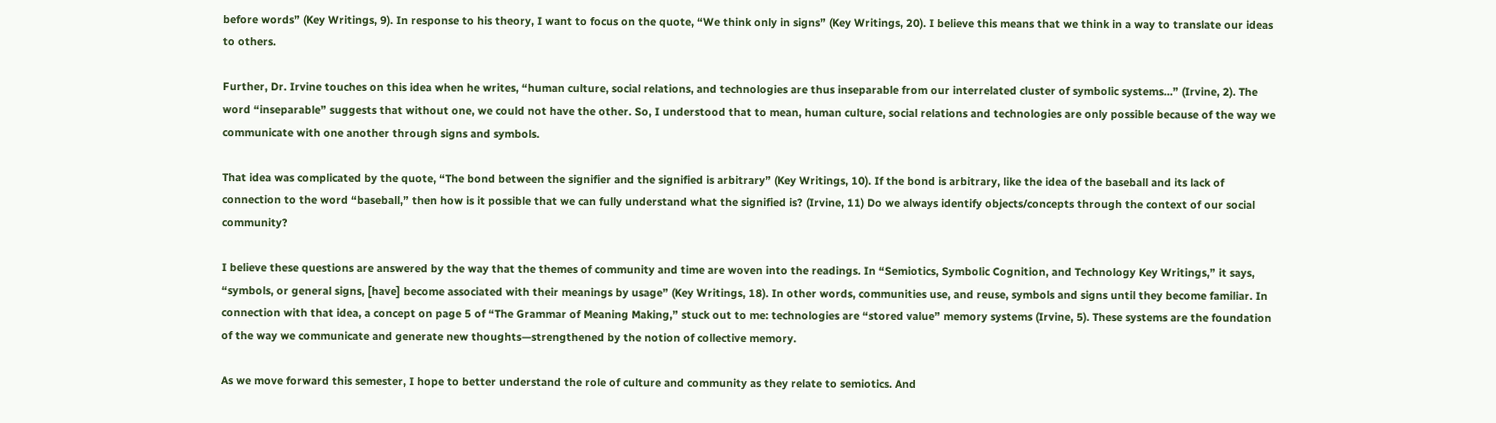before words” (Key Writings, 9). In response to his theory, I want to focus on the quote, “We think only in signs” (Key Writings, 20). I believe this means that we think in a way to translate our ideas to others.

Further, Dr. Irvine touches on this idea when he writes, “human culture, social relations, and technologies are thus inseparable from our interrelated cluster of symbolic systems…” (Irvine, 2). The word “inseparable” suggests that without one, we could not have the other. So, I understood that to mean, human culture, social relations and technologies are only possible because of the way we communicate with one another through signs and symbols.

That idea was complicated by the quote, “The bond between the signifier and the signified is arbitrary” (Key Writings, 10). If the bond is arbitrary, like the idea of the baseball and its lack of connection to the word “baseball,” then how is it possible that we can fully understand what the signified is? (Irvine, 11) Do we always identify objects/concepts through the context of our social community?

I believe these questions are answered by the way that the themes of community and time are woven into the readings. In “Semiotics, Symbolic Cognition, and Technology Key Writings,” it says, “symbols, or general signs, [have] become associated with their meanings by usage” (Key Writings, 18). In other words, communities use, and reuse, symbols and signs until they become familiar. In connection with that idea, a concept on page 5 of “The Grammar of Meaning Making,” stuck out to me: technologies are “stored value” memory systems (Irvine, 5). These systems are the foundation of the way we communicate and generate new thoughts—strengthened by the notion of collective memory.

As we move forward this semester, I hope to better understand the role of culture and community as they relate to semiotics. And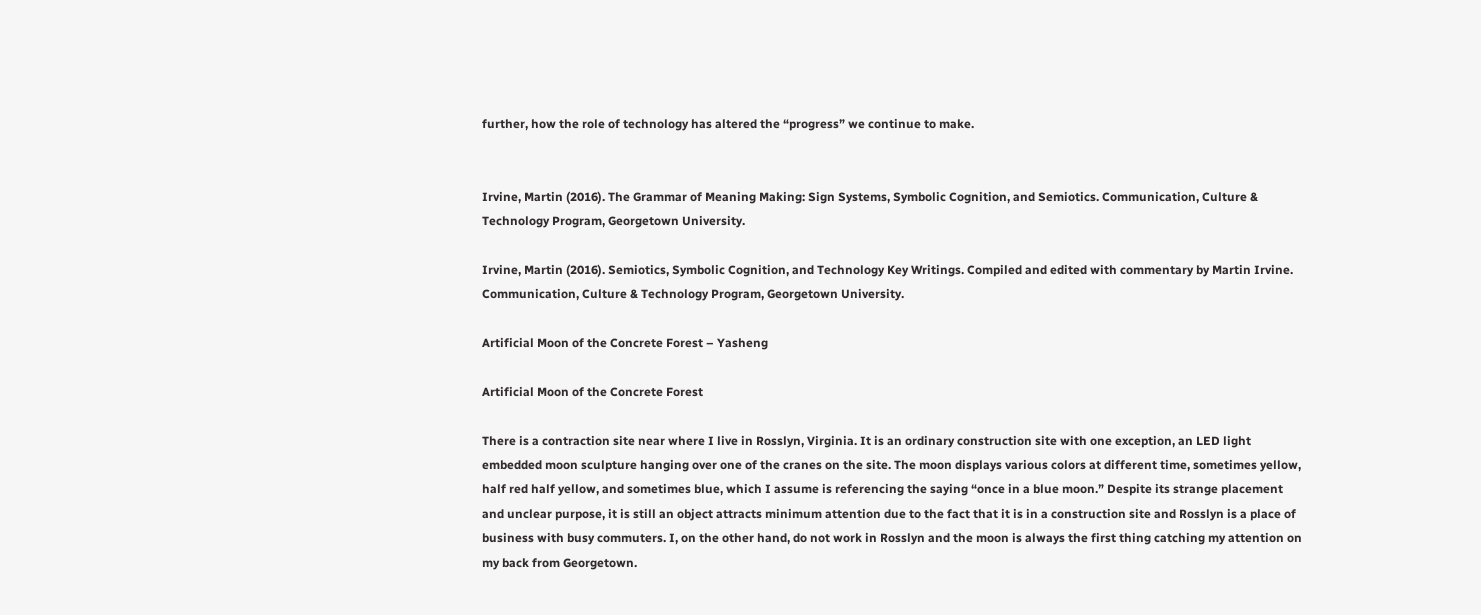further, how the role of technology has altered the “progress” we continue to make.


Irvine, Martin (2016). The Grammar of Meaning Making: Sign Systems, Symbolic Cognition, and Semiotics. Communication, Culture & Technology Program, Georgetown University.

Irvine, Martin (2016). Semiotics, Symbolic Cognition, and Technology Key Writings. Compiled and edited with commentary by Martin Irvine. Communication, Culture & Technology Program, Georgetown University.

Artificial Moon of the Concrete Forest – Yasheng

Artificial Moon of the Concrete Forest

There is a contraction site near where I live in Rosslyn, Virginia. It is an ordinary construction site with one exception, an LED light embedded moon sculpture hanging over one of the cranes on the site. The moon displays various colors at different time, sometimes yellow, half red half yellow, and sometimes blue, which I assume is referencing the saying “once in a blue moon.” Despite its strange placement and unclear purpose, it is still an object attracts minimum attention due to the fact that it is in a construction site and Rosslyn is a place of business with busy commuters. I, on the other hand, do not work in Rosslyn and the moon is always the first thing catching my attention on my back from Georgetown.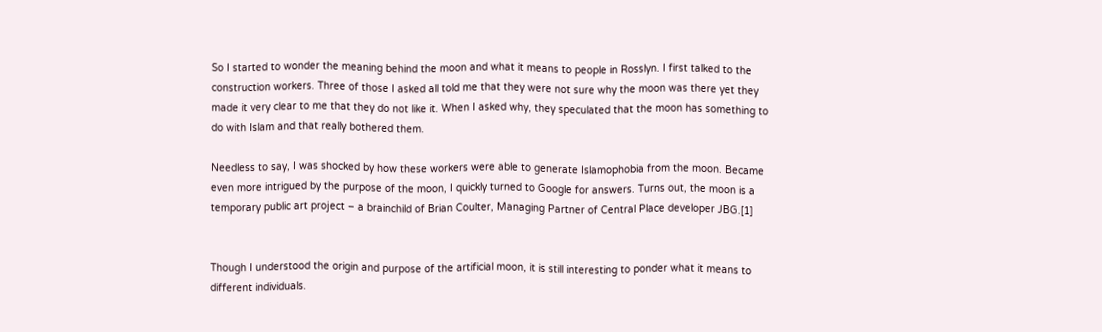So I started to wonder the meaning behind the moon and what it means to people in Rosslyn. I first talked to the construction workers. Three of those I asked all told me that they were not sure why the moon was there yet they made it very clear to me that they do not like it. When I asked why, they speculated that the moon has something to do with Islam and that really bothered them.

Needless to say, I was shocked by how these workers were able to generate Islamophobia from the moon. Became even more intrigued by the purpose of the moon, I quickly turned to Google for answers. Turns out, the moon is a temporary public art project – a brainchild of Brian Coulter, Managing Partner of Central Place developer JBG.[1]


Though I understood the origin and purpose of the artificial moon, it is still interesting to ponder what it means to different individuals.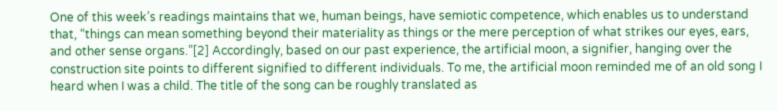One of this week’s readings maintains that we, human beings, have semiotic competence, which enables us to understand that, “things can mean something beyond their materiality as things or the mere perception of what strikes our eyes, ears, and other sense organs.”[2] Accordingly, based on our past experience, the artificial moon, a signifier, hanging over the construction site points to different signified to different individuals. To me, the artificial moon reminded me of an old song I heard when I was a child. The title of the song can be roughly translated as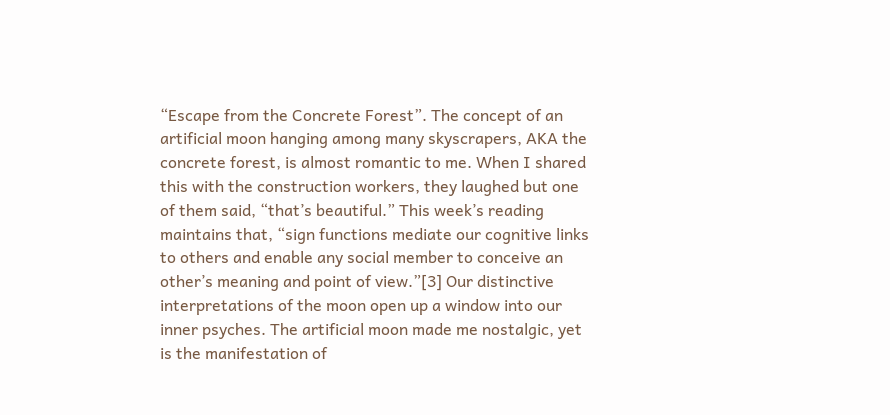“Escape from the Concrete Forest”. The concept of an artificial moon hanging among many skyscrapers, AKA the concrete forest, is almost romantic to me. When I shared this with the construction workers, they laughed but one of them said, “that’s beautiful.” This week’s reading maintains that, “sign functions mediate our cognitive links to others and enable any social member to conceive an other’s meaning and point of view.”[3] Our distinctive interpretations of the moon open up a window into our inner psyches. The artificial moon made me nostalgic, yet is the manifestation of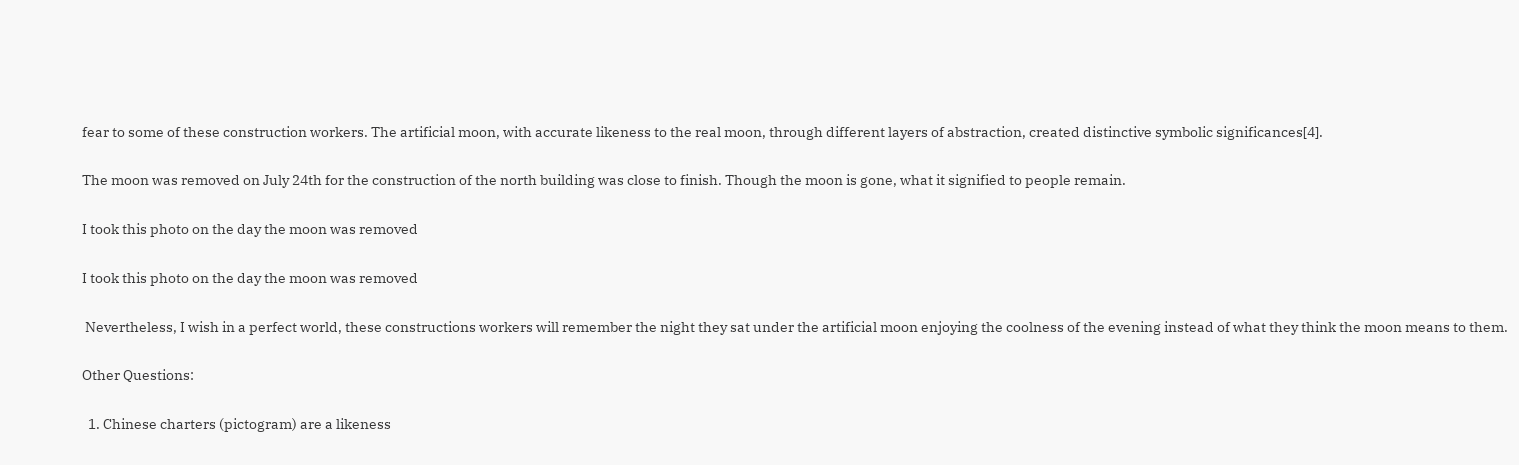fear to some of these construction workers. The artificial moon, with accurate likeness to the real moon, through different layers of abstraction, created distinctive symbolic significances[4].

The moon was removed on July 24th for the construction of the north building was close to finish. Though the moon is gone, what it signified to people remain.

I took this photo on the day the moon was removed

I took this photo on the day the moon was removed

 Nevertheless, I wish in a perfect world, these constructions workers will remember the night they sat under the artificial moon enjoying the coolness of the evening instead of what they think the moon means to them.

Other Questions:

  1. Chinese charters (pictogram) are a likeness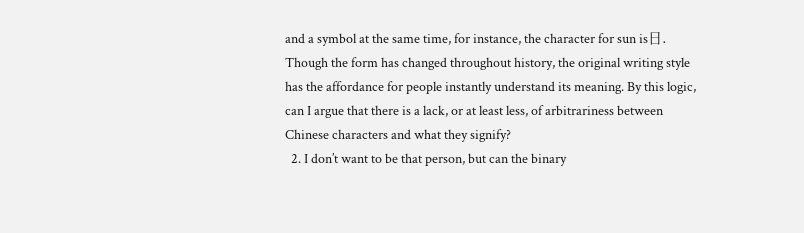and a symbol at the same time, for instance, the character for sun is日. Though the form has changed throughout history, the original writing style has the affordance for people instantly understand its meaning. By this logic, can I argue that there is a lack, or at least less, of arbitrariness between Chinese characters and what they signify?
  2. I don’t want to be that person, but can the binary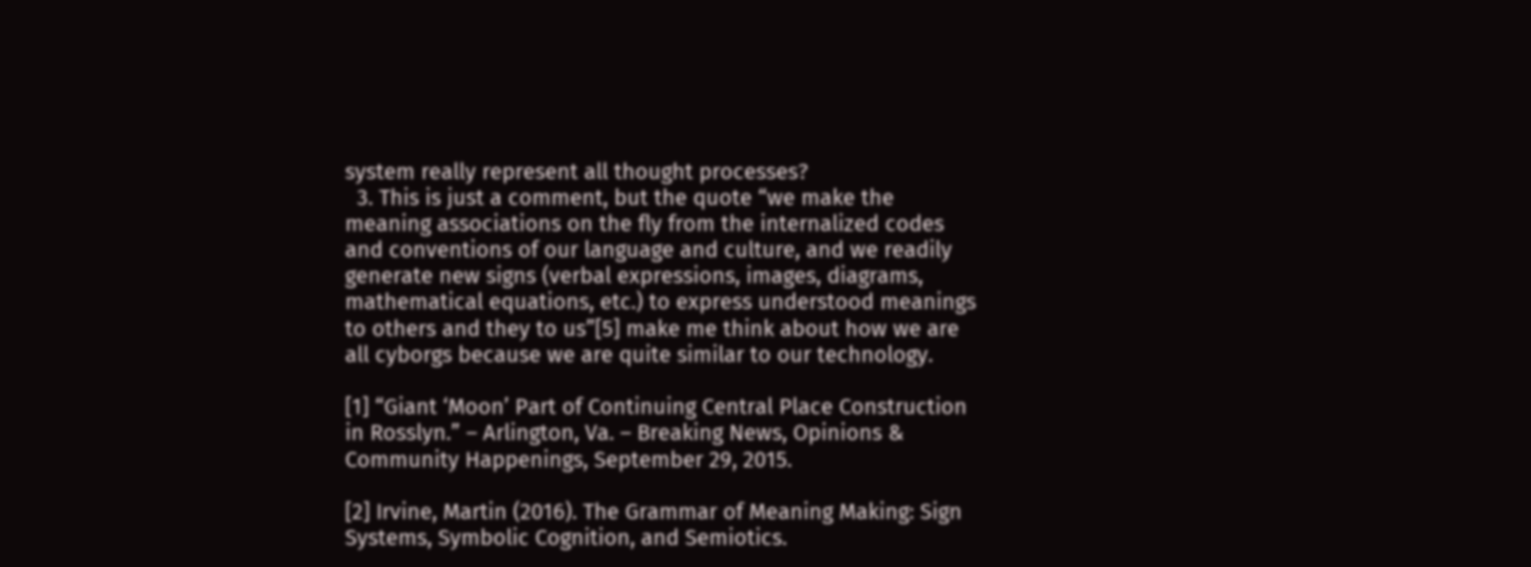system really represent all thought processes?
  3. This is just a comment, but the quote “we make the meaning associations on the fly from the internalized codes and conventions of our language and culture, and we readily generate new signs (verbal expressions, images, diagrams, mathematical equations, etc.) to express understood meanings to others and they to us”[5] make me think about how we are all cyborgs because we are quite similar to our technology.

[1] “Giant ‘Moon’ Part of Continuing Central Place Construction in Rosslyn.” – Arlington, Va. – Breaking News, Opinions & Community Happenings, September 29, 2015.

[2] Irvine, Martin (2016). The Grammar of Meaning Making: Sign Systems, Symbolic Cognition, and Semiotics.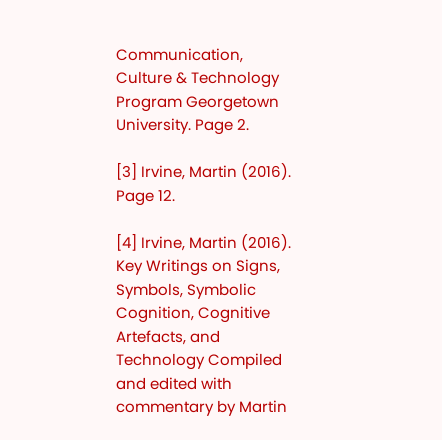Communication, Culture & Technology Program Georgetown University. Page 2.

[3] Irvine, Martin (2016). Page 12.

[4] Irvine, Martin (2016). Key Writings on Signs, Symbols, Symbolic Cognition, Cognitive Artefacts, and Technology Compiled and edited with commentary by Martin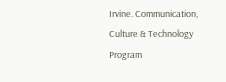Irvine. Communication, Culture & Technology Program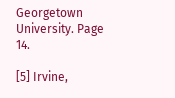Georgetown University. Page 14.

[5] Irvine,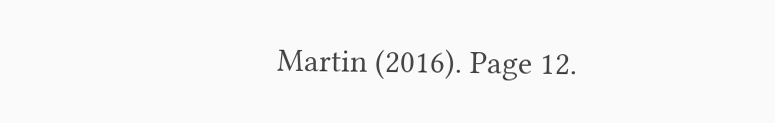Martin (2016). Page 12.